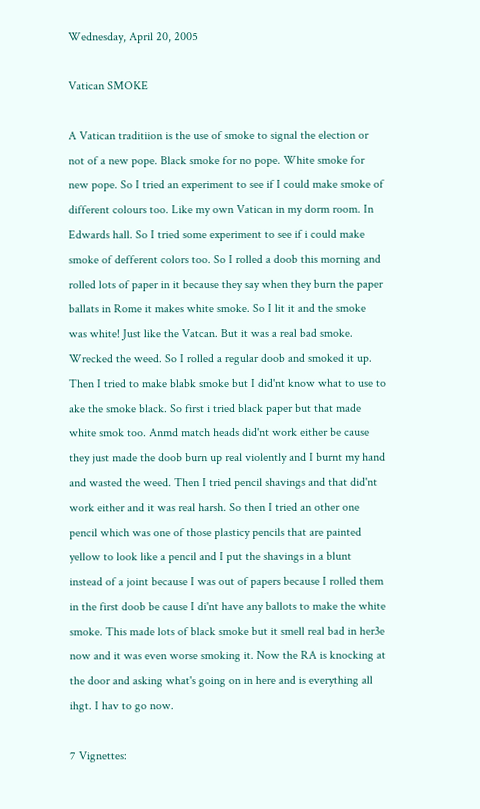Wednesday, April 20, 2005

Vatican SMOKE

A Vatican traditiion is the use of smoke to signal the election or not of a new pope. Black smoke for no pope. White smoke for new pope. So I tried an experiment to see if I could make smoke of different colours too. Like my own Vatican in my dorm room. In Edwards hall. So I tried some experiment to see if i could make smoke of defferent colors too. So I rolled a doob this morning and rolled lots of paper in it because they say when they burn the paper ballats in Rome it makes white smoke. So I lit it and the smoke was white! Just like the Vatcan. But it was a real bad smoke. Wrecked the weed. So I rolled a regular doob and smoked it up. Then I tried to make blabk smoke but I did'nt know what to use to ake the smoke black. So first i tried black paper but that made white smok too. Anmd match heads did'nt work either be cause they just made the doob burn up real violently and I burnt my hand and wasted the weed. Then I tried pencil shavings and that did'nt work either and it was real harsh. So then I tried an other one pencil which was one of those plasticy pencils that are painted yellow to look like a pencil and I put the shavings in a blunt instead of a joint because I was out of papers because I rolled them in the first doob be cause I di'nt have any ballots to make the white smoke. This made lots of black smoke but it smell real bad in her3e now and it was even worse smoking it. Now the RA is knocking at the door and asking what's going on in here and is everything all ihgt. I hav to go now.

7 Vignettes: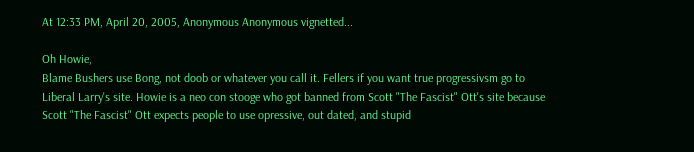At 12:33 PM, April 20, 2005, Anonymous Anonymous vignetted...

Oh Howie,
Blame Bushers use Bong, not doob or whatever you call it. Fellers if you want true progressivsm go to Liberal Larry's site. Howie is a neo con stooge who got banned from Scott "The Fascist" Ott's site because Scott "The Fascist" Ott expects people to use opressive, out dated, and stupid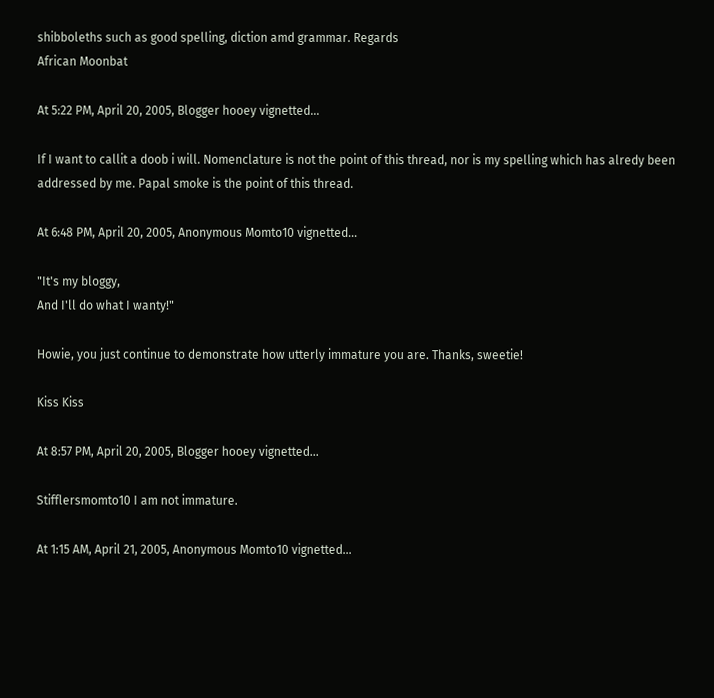shibboleths such as good spelling, diction amd grammar. Regards
African Moonbat

At 5:22 PM, April 20, 2005, Blogger hooey vignetted...

If I want to callit a doob i will. Nomenclature is not the point of this thread, nor is my spelling which has alredy been addressed by me. Papal smoke is the point of this thread.

At 6:48 PM, April 20, 2005, Anonymous Momto10 vignetted...

"It's my bloggy,
And I'll do what I wanty!"

Howie, you just continue to demonstrate how utterly immature you are. Thanks, sweetie!

Kiss Kiss

At 8:57 PM, April 20, 2005, Blogger hooey vignetted...

Stifflersmomto10 I am not immature.

At 1:15 AM, April 21, 2005, Anonymous Momto10 vignetted...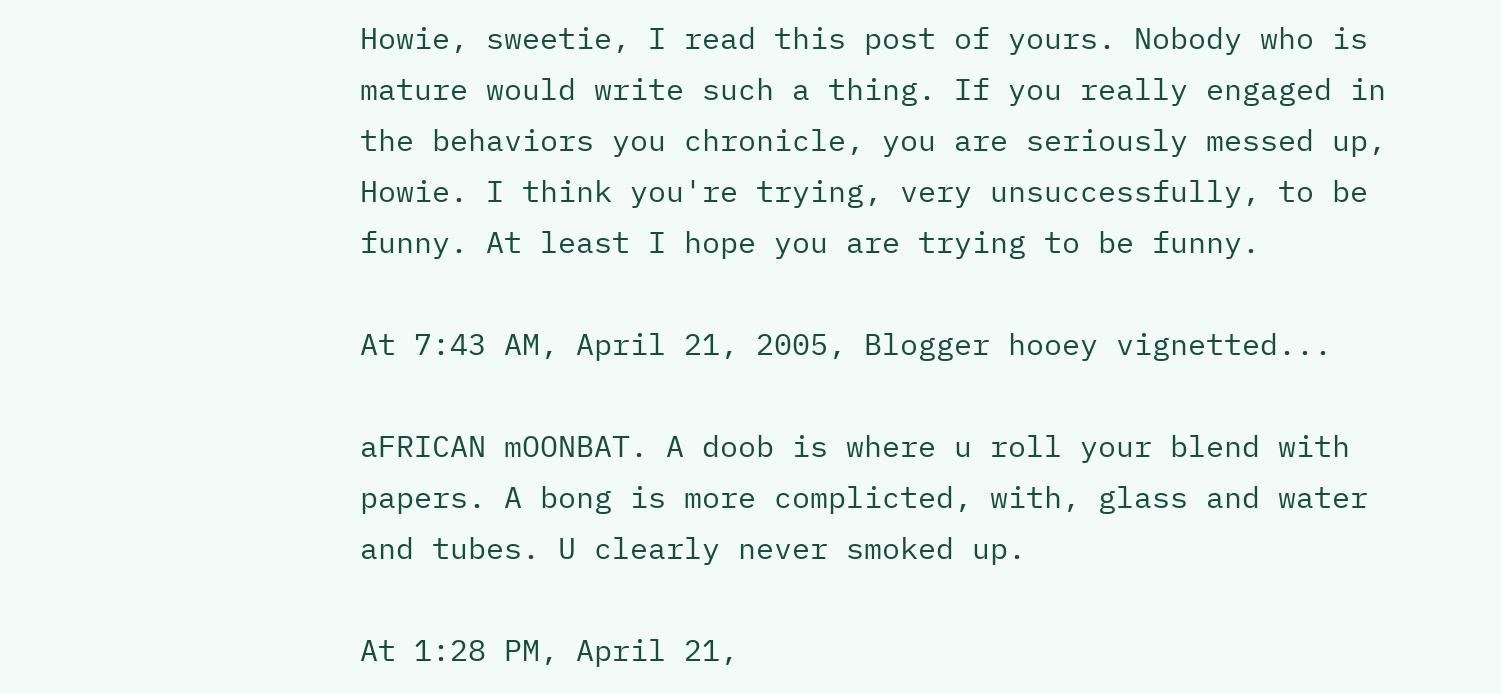Howie, sweetie, I read this post of yours. Nobody who is mature would write such a thing. If you really engaged in the behaviors you chronicle, you are seriously messed up, Howie. I think you're trying, very unsuccessfully, to be funny. At least I hope you are trying to be funny.

At 7:43 AM, April 21, 2005, Blogger hooey vignetted...

aFRICAN mOONBAT. A doob is where u roll your blend with papers. A bong is more complicted, with, glass and water and tubes. U clearly never smoked up.

At 1:28 PM, April 21,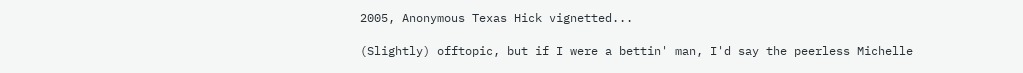2005, Anonymous Texas Hick vignetted...

(Slightly) offtopic, but if I were a bettin' man, I'd say the peerless Michelle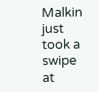Malkin just took a swipe at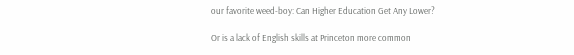our favorite weed-boy: Can Higher Education Get Any Lower?

Or is a lack of English skills at Princeton more common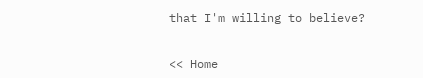that I'm willing to believe?


<< Home